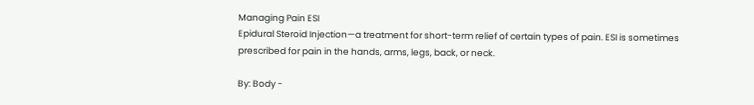Managing Pain ESI
Epidural Steroid Injection—a treatment for short-term relief of certain types of pain. ESI is sometimes prescribed for pain in the hands, arms, legs, back, or neck.

By: Body -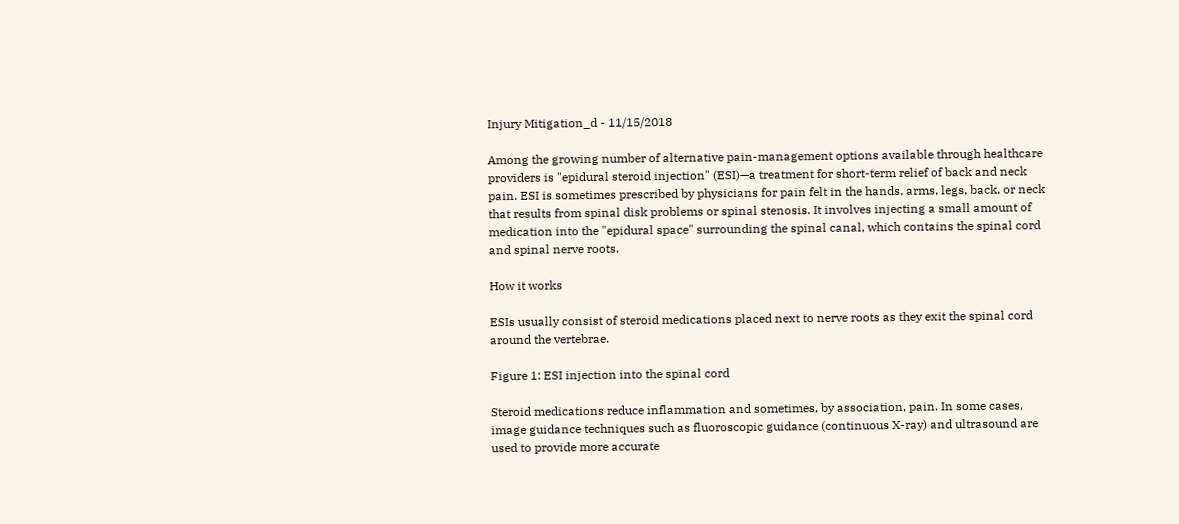Injury Mitigation_d - 11/15/2018

Among the growing number of alternative pain-management options available through healthcare providers is "epidural steroid injection" (ESI)—a treatment for short-term relief of back and neck pain. ESI is sometimes prescribed by physicians for pain felt in the hands, arms, legs, back, or neck that results from spinal disk problems or spinal stenosis. It involves injecting a small amount of medication into the "epidural space" surrounding the spinal canal, which contains the spinal cord and spinal nerve roots.

How it works

ESIs usually consist of steroid medications placed next to nerve roots as they exit the spinal cord around the vertebrae.

Figure 1: ESI injection into the spinal cord

Steroid medications reduce inflammation and sometimes, by association, pain. In some cases, image guidance techniques such as fluoroscopic guidance (continuous X-ray) and ultrasound are used to provide more accurate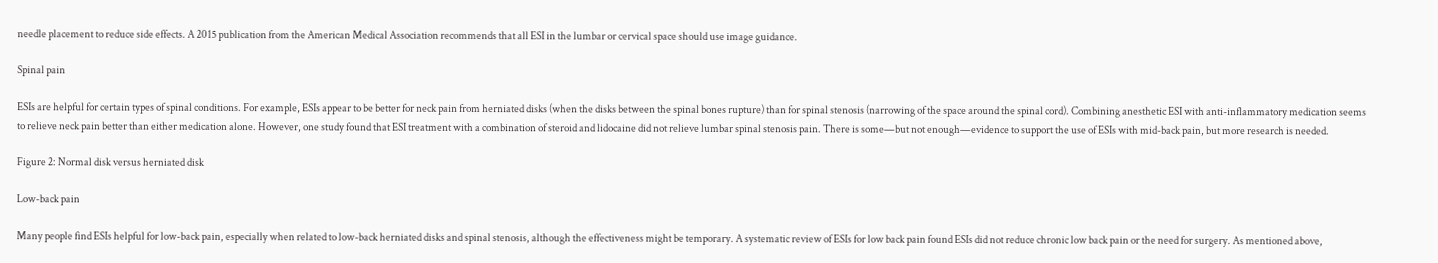needle placement to reduce side effects. A 2015 publication from the American Medical Association recommends that all ESI in the lumbar or cervical space should use image guidance.

Spinal pain

ESIs are helpful for certain types of spinal conditions. For example, ESIs appear to be better for neck pain from herniated disks (when the disks between the spinal bones rupture) than for spinal stenosis (narrowing of the space around the spinal cord). Combining anesthetic ESI with anti-inflammatory medication seems to relieve neck pain better than either medication alone. However, one study found that ESI treatment with a combination of steroid and lidocaine did not relieve lumbar spinal stenosis pain. There is some—but not enough—evidence to support the use of ESIs with mid-back pain, but more research is needed.

Figure 2: Normal disk versus herniated disk

Low-back pain

Many people find ESIs helpful for low-back pain, especially when related to low-back herniated disks and spinal stenosis, although the effectiveness might be temporary. A systematic review of ESIs for low back pain found ESIs did not reduce chronic low back pain or the need for surgery. As mentioned above,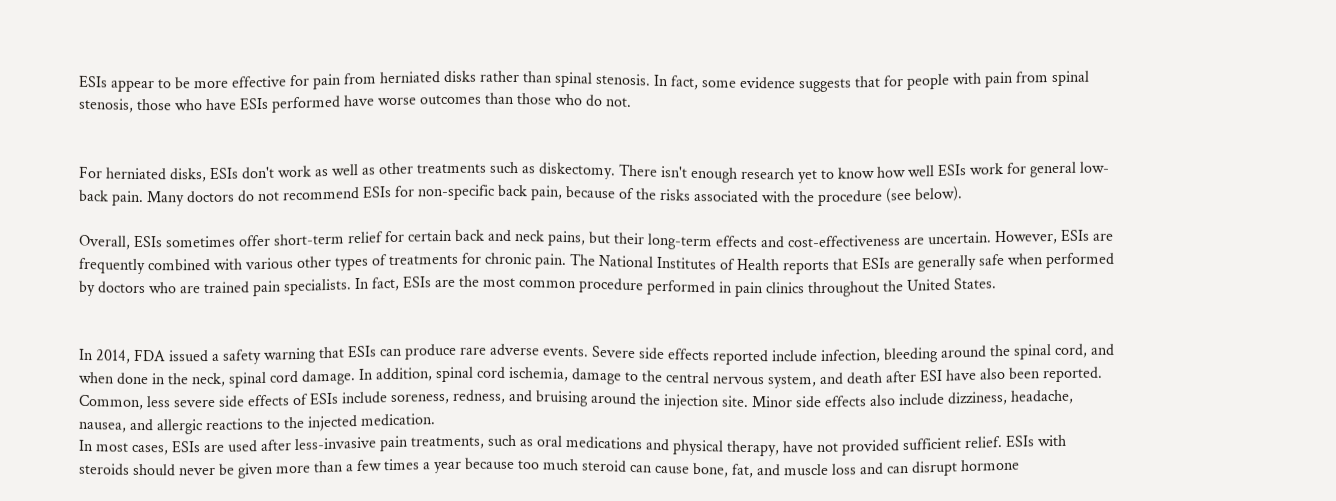ESIs appear to be more effective for pain from herniated disks rather than spinal stenosis. In fact, some evidence suggests that for people with pain from spinal stenosis, those who have ESIs performed have worse outcomes than those who do not.


For herniated disks, ESIs don't work as well as other treatments such as diskectomy. There isn't enough research yet to know how well ESIs work for general low-back pain. Many doctors do not recommend ESIs for non-specific back pain, because of the risks associated with the procedure (see below).

Overall, ESIs sometimes offer short-term relief for certain back and neck pains, but their long-term effects and cost-effectiveness are uncertain. However, ESIs are frequently combined with various other types of treatments for chronic pain. The National Institutes of Health reports that ESIs are generally safe when performed by doctors who are trained pain specialists. In fact, ESIs are the most common procedure performed in pain clinics throughout the United States.


In 2014, FDA issued a safety warning that ESIs can produce rare adverse events. Severe side effects reported include infection, bleeding around the spinal cord, and when done in the neck, spinal cord damage. In addition, spinal cord ischemia, damage to the central nervous system, and death after ESI have also been reported.  Common, less severe side effects of ESIs include soreness, redness, and bruising around the injection site. Minor side effects also include dizziness, headache, nausea, and allergic reactions to the injected medication.
In most cases, ESIs are used after less-invasive pain treatments, such as oral medications and physical therapy, have not provided sufficient relief. ESIs with steroids should never be given more than a few times a year because too much steroid can cause bone, fat, and muscle loss and can disrupt hormone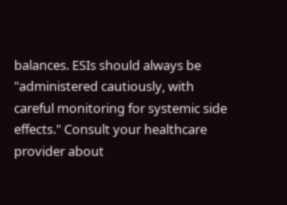balances. ESIs should always be "administered cautiously, with careful monitoring for systemic side effects." Consult your healthcare provider about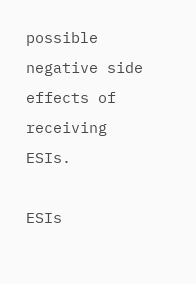possible negative side effects of receiving ESIs.

ESIs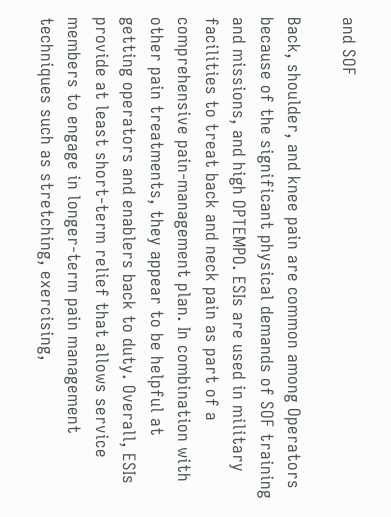and SOF

Back, shoulder, and knee pain are common among Operators because of the significant physical demands of SOF training and missions, and high OPTEMPO. ESIs are used in military facilities to treat back and neck pain as part of a comprehensive pain-management plan. In combination with other pain treatments, they appear to be helpful at getting operators and enablers back to duty. Overall, ESIs provide at least short-term relief that allows service members to engage in longer-term pain management techniques such as stretching, exercising,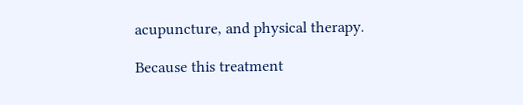acupuncture, and physical therapy.

Because this treatment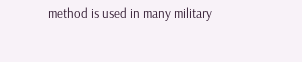method is used in many military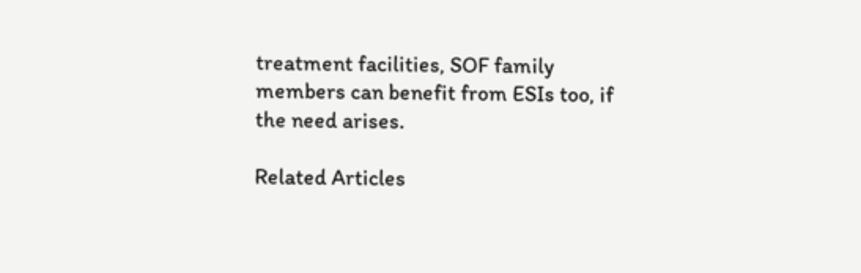treatment facilities, SOF family members can benefit from ESIs too, if the need arises.

Related Articles